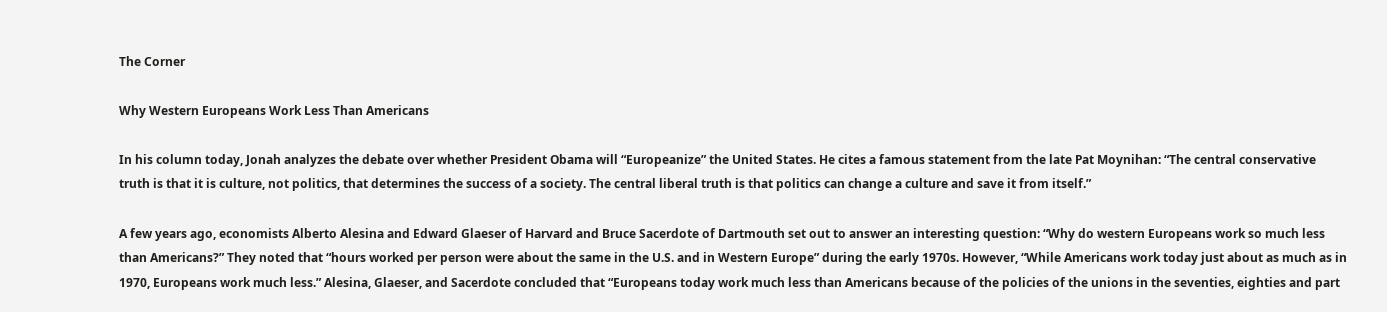The Corner

Why Western Europeans Work Less Than Americans

In his column today, Jonah analyzes the debate over whether President Obama will “Europeanize” the United States. He cites a famous statement from the late Pat Moynihan: “The central conservative truth is that it is culture, not politics, that determines the success of a society. The central liberal truth is that politics can change a culture and save it from itself.”

A few years ago, economists Alberto Alesina and Edward Glaeser of Harvard and Bruce Sacerdote of Dartmouth set out to answer an interesting question: “Why do western Europeans work so much less than Americans?” They noted that “hours worked per person were about the same in the U.S. and in Western Europe” during the early 1970s. However, “While Americans work today just about as much as in 1970, Europeans work much less.” Alesina, Glaeser, and Sacerdote concluded that “Europeans today work much less than Americans because of the policies of the unions in the seventies, eighties and part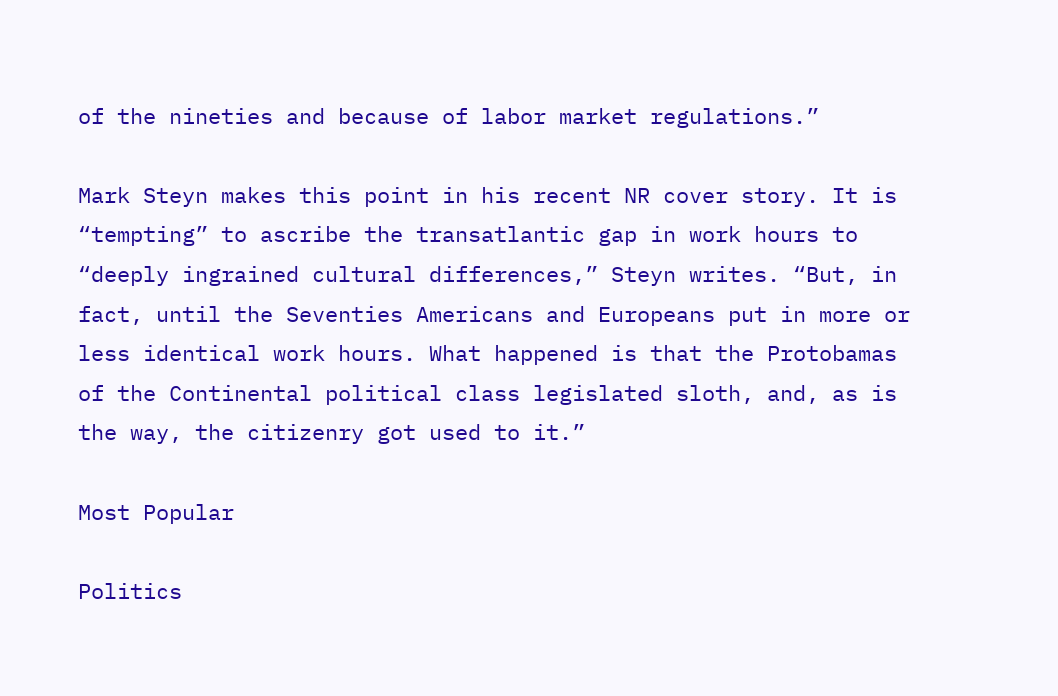of the nineties and because of labor market regulations.”

Mark Steyn makes this point in his recent NR cover story. It is “tempting” to ascribe the transatlantic gap in work hours to “deeply ingrained cultural differences,” Steyn writes. “But, in fact, until the Seventies Americans and Europeans put in more or less identical work hours. What happened is that the Protobamas of the Continental political class legislated sloth, and, as is the way, the citizenry got used to it.”

Most Popular

Politics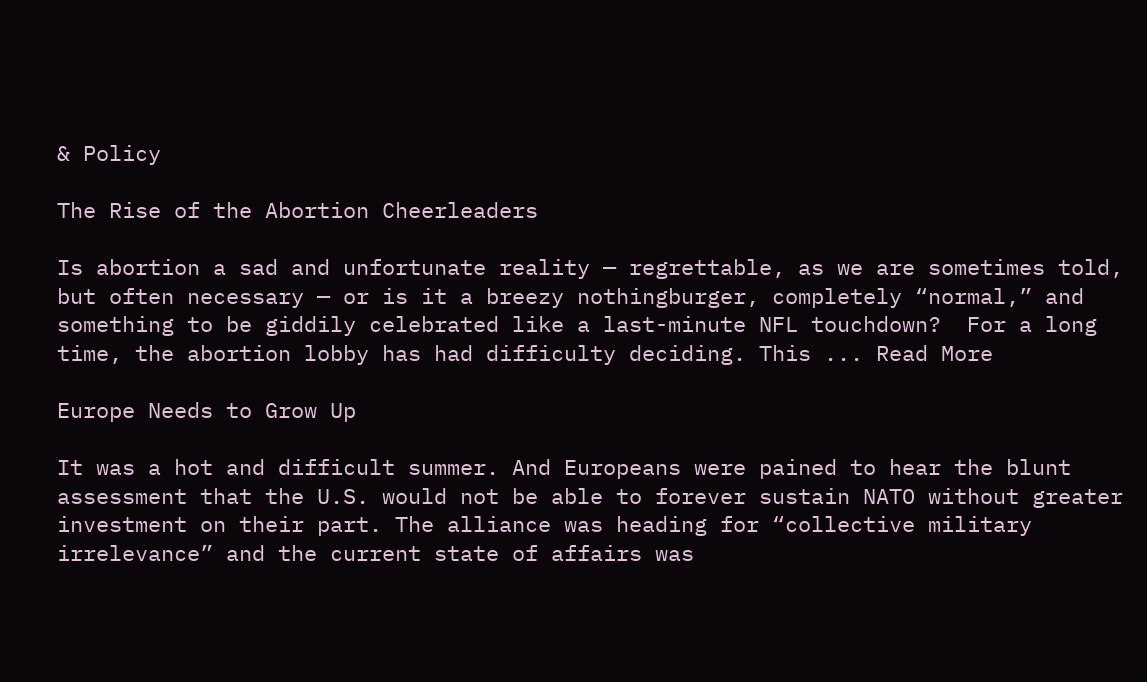& Policy

The Rise of the Abortion Cheerleaders

Is abortion a sad and unfortunate reality — regrettable, as we are sometimes told, but often necessary — or is it a breezy nothingburger, completely “normal,” and something to be giddily celebrated like a last-minute NFL touchdown?  For a long time, the abortion lobby has had difficulty deciding. This ... Read More

Europe Needs to Grow Up

It was a hot and difficult summer. And Europeans were pained to hear the blunt assessment that the U.S. would not be able to forever sustain NATO without greater investment on their part. The alliance was heading for “collective military irrelevance” and the current state of affairs was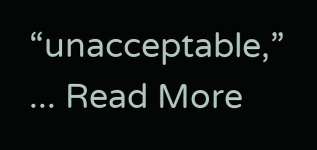“unacceptable,” ... Read More